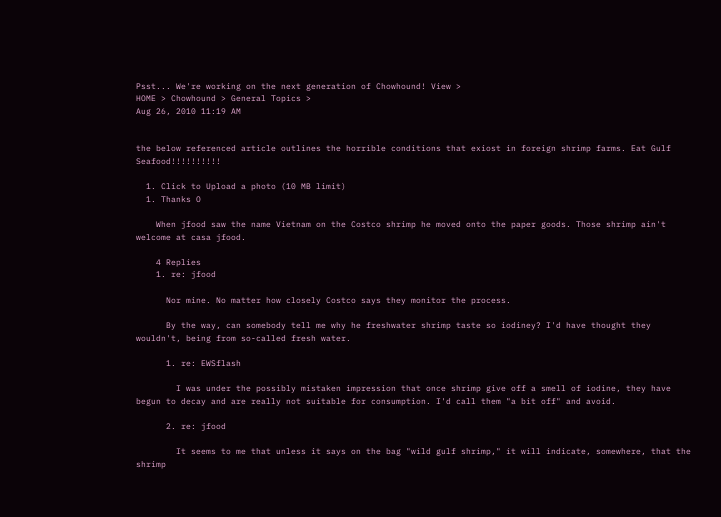Psst... We're working on the next generation of Chowhound! View >
HOME > Chowhound > General Topics >
Aug 26, 2010 11:19 AM


the below referenced article outlines the horrible conditions that exiost in foreign shrimp farms. Eat Gulf Seafood!!!!!!!!!!

  1. Click to Upload a photo (10 MB limit)
  1. Thanks O

    When jfood saw the name Vietnam on the Costco shrimp he moved onto the paper goods. Those shrimp ain't welcome at casa jfood.

    4 Replies
    1. re: jfood

      Nor mine. No matter how closely Costco says they monitor the process.

      By the way, can somebody tell me why he freshwater shrimp taste so iodiney? I'd have thought they wouldn't, being from so-called fresh water.

      1. re: EWSflash

        I was under the possibly mistaken impression that once shrimp give off a smell of iodine, they have begun to decay and are really not suitable for consumption. I'd call them "a bit off" and avoid.

      2. re: jfood

        It seems to me that unless it says on the bag "wild gulf shrimp," it will indicate, somewhere, that the shrimp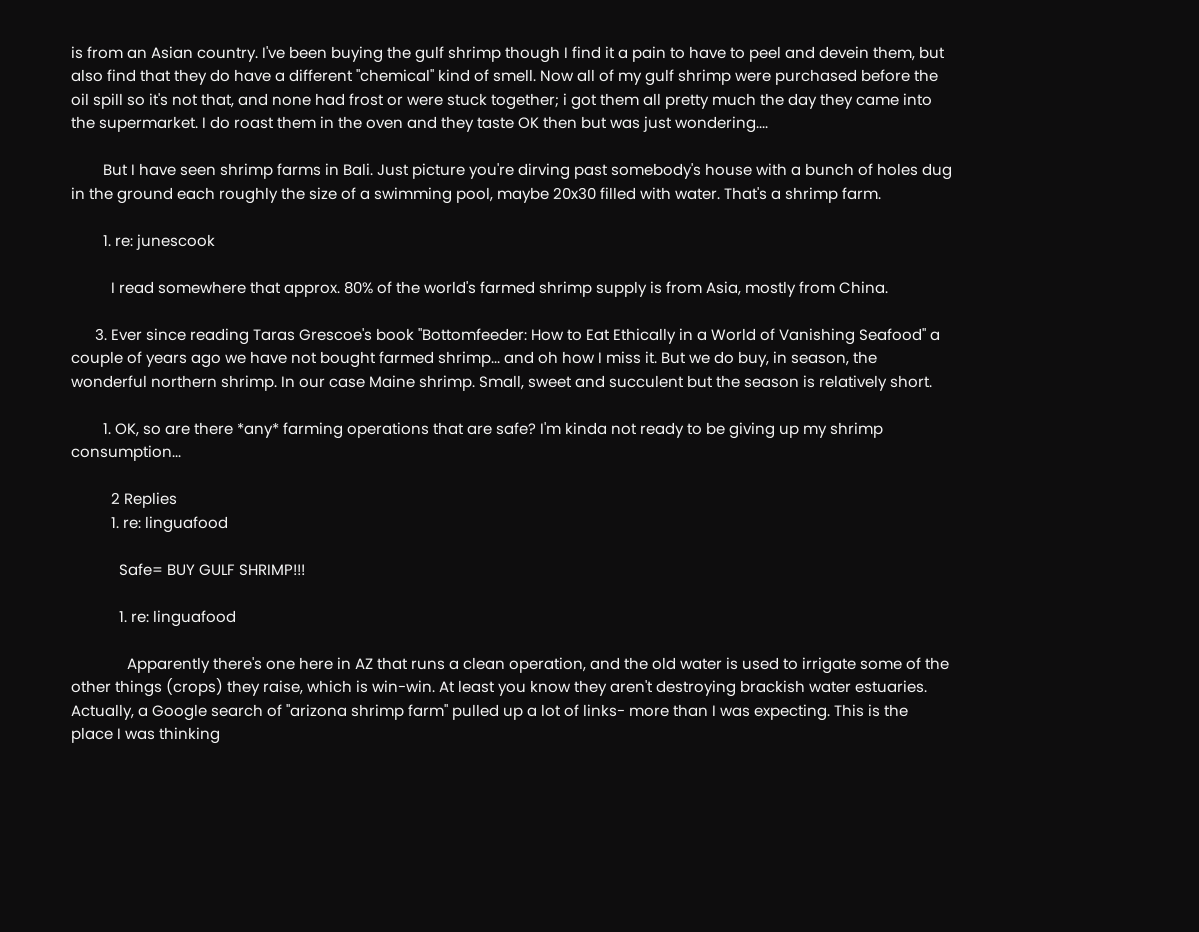is from an Asian country. I've been buying the gulf shrimp though I find it a pain to have to peel and devein them, but also find that they do have a different "chemical" kind of smell. Now all of my gulf shrimp were purchased before the oil spill so it's not that, and none had frost or were stuck together; i got them all pretty much the day they came into the supermarket. I do roast them in the oven and they taste OK then but was just wondering....

        But I have seen shrimp farms in Bali. Just picture you're dirving past somebody's house with a bunch of holes dug in the ground each roughly the size of a swimming pool, maybe 20x30 filled with water. That's a shrimp farm.

        1. re: junescook

          I read somewhere that approx. 80% of the world's farmed shrimp supply is from Asia, mostly from China.

      3. Ever since reading Taras Grescoe's book "Bottomfeeder: How to Eat Ethically in a World of Vanishing Seafood" a couple of years ago we have not bought farmed shrimp... and oh how I miss it. But we do buy, in season, the wonderful northern shrimp. In our case Maine shrimp. Small, sweet and succulent but the season is relatively short.

        1. OK, so are there *any* farming operations that are safe? I'm kinda not ready to be giving up my shrimp consumption...

          2 Replies
          1. re: linguafood

            Safe= BUY GULF SHRIMP!!!

            1. re: linguafood

              Apparently there's one here in AZ that runs a clean operation, and the old water is used to irrigate some of the other things (crops) they raise, which is win-win. At least you know they aren't destroying brackish water estuaries. Actually, a Google search of "arizona shrimp farm" pulled up a lot of links- more than I was expecting. This is the place I was thinking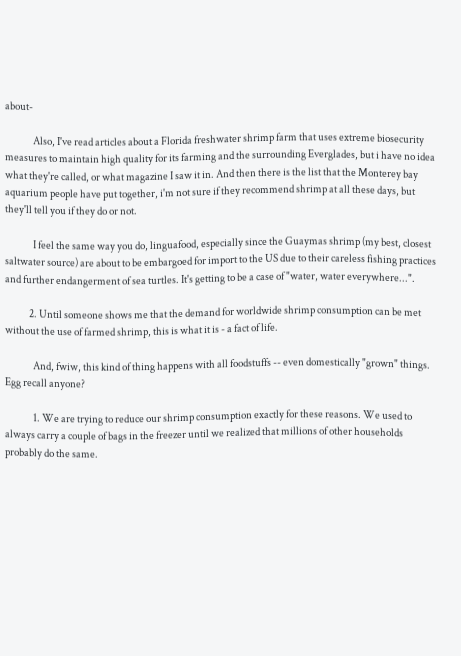about-

              Also, I've read articles about a Florida freshwater shrimp farm that uses extreme biosecurity measures to maintain high quality for its farming and the surrounding Everglades, but i have no idea what they're called, or what magazine I saw it in. And then there is the list that the Monterey bay aquarium people have put together, i'm not sure if they recommend shrimp at all these days, but they'll tell you if they do or not.

              I feel the same way you do, linguafood, especially since the Guaymas shrimp (my best, closest saltwater source) are about to be embargoed for import to the US due to their careless fishing practices and further endangerment of sea turtles. It's getting to be a case of "water, water everywhere...".

            2. Until someone shows me that the demand for worldwide shrimp consumption can be met without the use of farmed shrimp, this is what it is - a fact of life.

              And, fwiw, this kind of thing happens with all foodstuffs -- even domestically "grown" things. Egg recall anyone?

              1. We are trying to reduce our shrimp consumption exactly for these reasons. We used to always carry a couple of bags in the freezer until we realized that millions of other households probably do the same.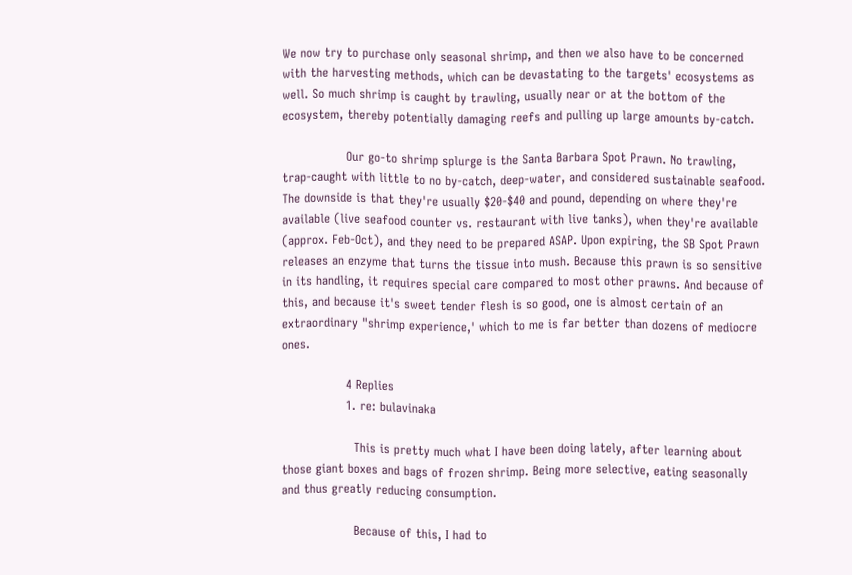We now try to purchase only seasonal shrimp, and then we also have to be concerned with the harvesting methods, which can be devastating to the targets' ecosystems as well. So much shrimp is caught by trawling, usually near or at the bottom of the ecosystem, thereby potentially damaging reefs and pulling up large amounts by-catch.

                Our go-to shrimp splurge is the Santa Barbara Spot Prawn. No trawling, trap-caught with little to no by-catch, deep-water, and considered sustainable seafood. The downside is that they're usually $20-$40 and pound, depending on where they're available (live seafood counter vs. restaurant with live tanks), when they're available (approx. Feb-Oct), and they need to be prepared ASAP. Upon expiring, the SB Spot Prawn releases an enzyme that turns the tissue into mush. Because this prawn is so sensitive in its handling, it requires special care compared to most other prawns. And because of this, and because it's sweet tender flesh is so good, one is almost certain of an extraordinary "shrimp experience,' which to me is far better than dozens of mediocre ones.

                4 Replies
                1. re: bulavinaka

                  This is pretty much what I have been doing lately, after learning about those giant boxes and bags of frozen shrimp. Being more selective, eating seasonally and thus greatly reducing consumption.

                  Because of this, I had to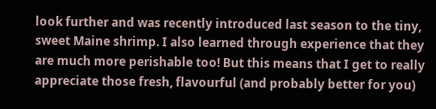look further and was recently introduced last season to the tiny, sweet Maine shrimp. I also learned through experience that they are much more perishable too! But this means that I get to really appreciate those fresh, flavourful (and probably better for you)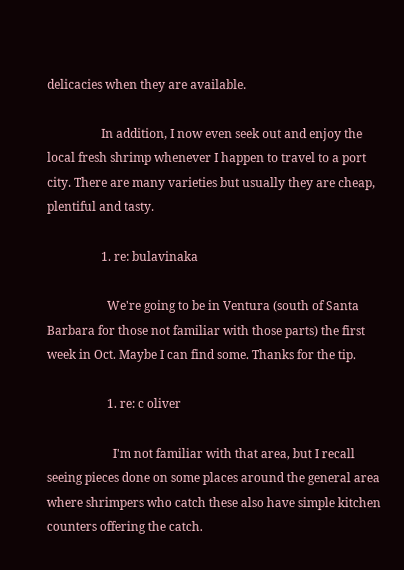delicacies when they are available.

                  In addition, I now even seek out and enjoy the local fresh shrimp whenever I happen to travel to a port city. There are many varieties but usually they are cheap, plentiful and tasty.

                  1. re: bulavinaka

                    We're going to be in Ventura (south of Santa Barbara for those not familiar with those parts) the first week in Oct. Maybe I can find some. Thanks for the tip.

                    1. re: c oliver

                      I'm not familiar with that area, but I recall seeing pieces done on some places around the general area where shrimpers who catch these also have simple kitchen counters offering the catch.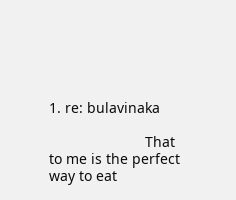1. re: bulavinaka

                        That to me is the perfect way to eat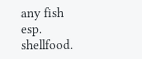any fish esp. shellfood.